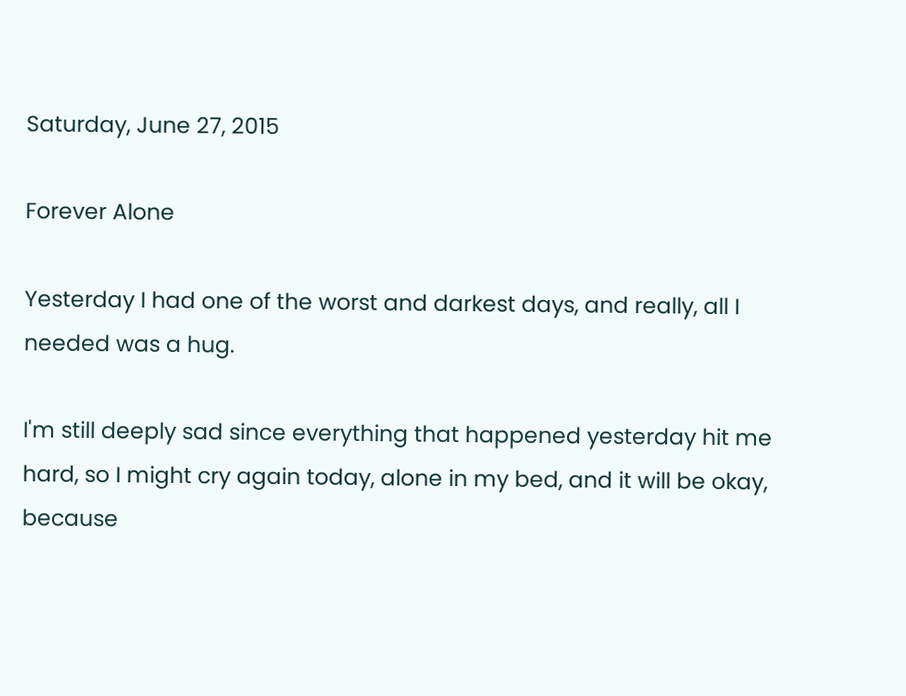Saturday, June 27, 2015

Forever Alone

Yesterday I had one of the worst and darkest days, and really, all I needed was a hug.

I'm still deeply sad since everything that happened yesterday hit me hard, so I might cry again today, alone in my bed, and it will be okay, because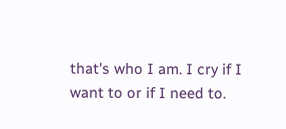that's who I am. I cry if I want to or if I need to.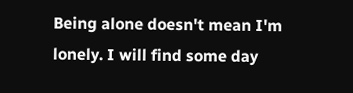Being alone doesn't mean I'm lonely. I will find some day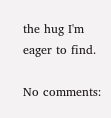the hug I'm eager to find.

No comments: